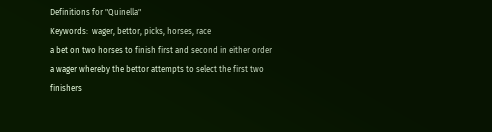Definitions for "Quinella"
Keywords:  wager, bettor, picks, horses, race
a bet on two horses to finish first and second in either order
a wager whereby the bettor attempts to select the first two finishers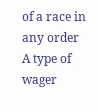of a race in any order
A type of wager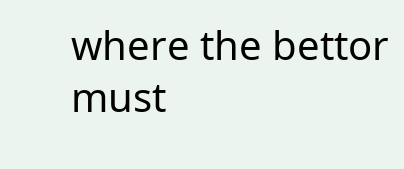where the bettor must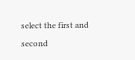select the first and second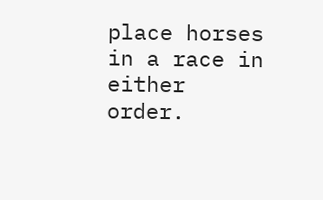place horses in a race in either order.